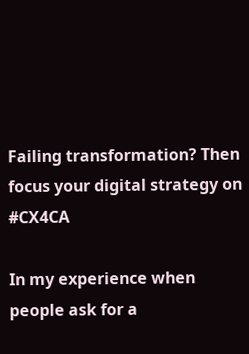Failing transformation? Then focus your digital strategy on #CX4CA

In my experience when people ask for a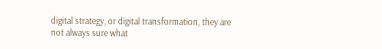digital strategy, or digital transformation, they are not always sure what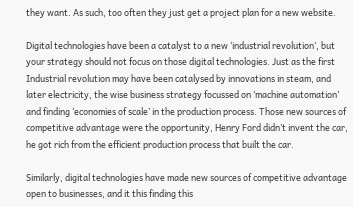they want. As such, too often they just get a project plan for a new website.

Digital technologies have been a catalyst to a new ‘industrial revolution’, but your strategy should not focus on those digital technologies. Just as the first Industrial revolution may have been catalysed by innovations in steam, and later electricity, the wise business strategy focussed on ‘machine automation’ and finding ‘economies of scale’ in the production process. Those new sources of competitive advantage were the opportunity, Henry Ford didn’t invent the car, he got rich from the efficient production process that built the car.

Similarly, digital technologies have made new sources of competitive advantage open to businesses, and it this finding this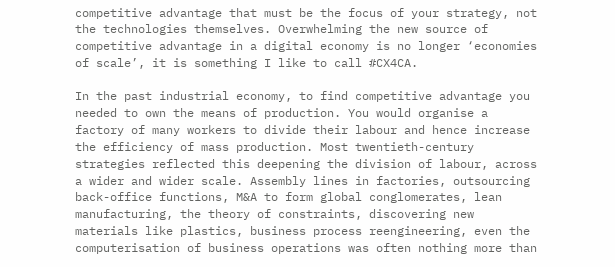competitive advantage that must be the focus of your strategy, not the technologies themselves. Overwhelming the new source of competitive advantage in a digital economy is no longer ‘economies of scale’, it is something I like to call #CX4CA.

In the past industrial economy, to find competitive advantage you needed to own the means of production. You would organise a factory of many workers to divide their labour and hence increase the efficiency of mass production. Most twentieth-century strategies reflected this deepening the division of labour, across a wider and wider scale. Assembly lines in factories, outsourcing back-office functions, M&A to form global conglomerates, lean manufacturing, the theory of constraints, discovering new materials like plastics, business process reengineering, even the computerisation of business operations was often nothing more than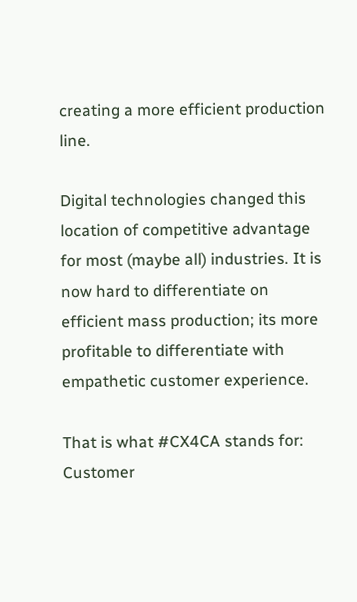creating a more efficient production line.

Digital technologies changed this location of competitive advantage for most (maybe all) industries. It is now hard to differentiate on efficient mass production; its more profitable to differentiate with empathetic customer experience.

That is what #CX4CA stands for: Customer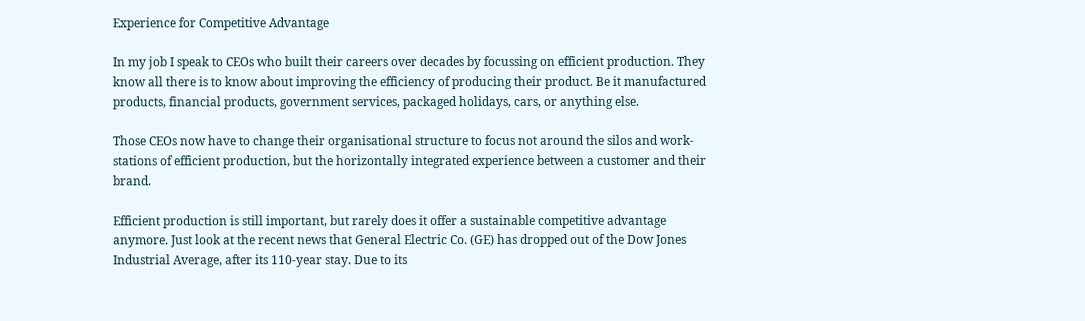Experience for Competitive Advantage

In my job I speak to CEOs who built their careers over decades by focussing on efficient production. They know all there is to know about improving the efficiency of producing their product. Be it manufactured products, financial products, government services, packaged holidays, cars, or anything else.

Those CEOs now have to change their organisational structure to focus not around the silos and work-stations of efficient production, but the horizontally integrated experience between a customer and their brand.

Efficient production is still important, but rarely does it offer a sustainable competitive advantage anymore. Just look at the recent news that General Electric Co. (GE) has dropped out of the Dow Jones Industrial Average, after its 110-year stay. Due to its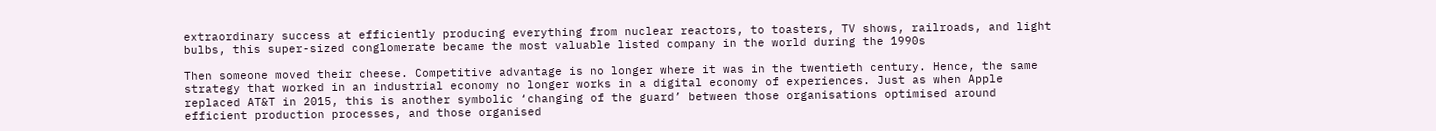extraordinary success at efficiently producing everything from nuclear reactors, to toasters, TV shows, railroads, and light bulbs, this super-sized conglomerate became the most valuable listed company in the world during the 1990s

Then someone moved their cheese. Competitive advantage is no longer where it was in the twentieth century. Hence, the same strategy that worked in an industrial economy no longer works in a digital economy of experiences. Just as when Apple replaced AT&T in 2015, this is another symbolic ‘changing of the guard’ between those organisations optimised around efficient production processes, and those organised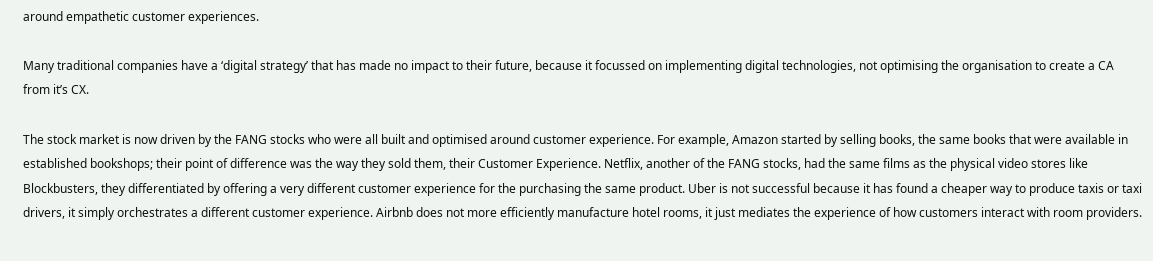around empathetic customer experiences.

Many traditional companies have a ‘digital strategy’ that has made no impact to their future, because it focussed on implementing digital technologies, not optimising the organisation to create a CA from it’s CX.

The stock market is now driven by the FANG stocks who were all built and optimised around customer experience. For example, Amazon started by selling books, the same books that were available in established bookshops; their point of difference was the way they sold them, their Customer Experience. Netflix, another of the FANG stocks, had the same films as the physical video stores like Blockbusters, they differentiated by offering a very different customer experience for the purchasing the same product. Uber is not successful because it has found a cheaper way to produce taxis or taxi drivers, it simply orchestrates a different customer experience. Airbnb does not more efficiently manufacture hotel rooms, it just mediates the experience of how customers interact with room providers.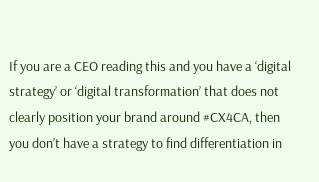If you are a CEO reading this and you have a ‘digital strategy’ or ‘digital transformation’ that does not clearly position your brand around #CX4CA, then you don’t have a strategy to find differentiation in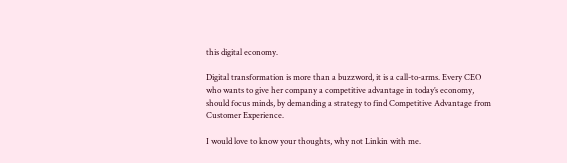this digital economy.

Digital transformation is more than a buzzword, it is a call-to-arms. Every CEO who wants to give her company a competitive advantage in today’s economy, should focus minds, by demanding a strategy to find Competitive Advantage from Customer Experience.

I would love to know your thoughts, why not Linkin with me.